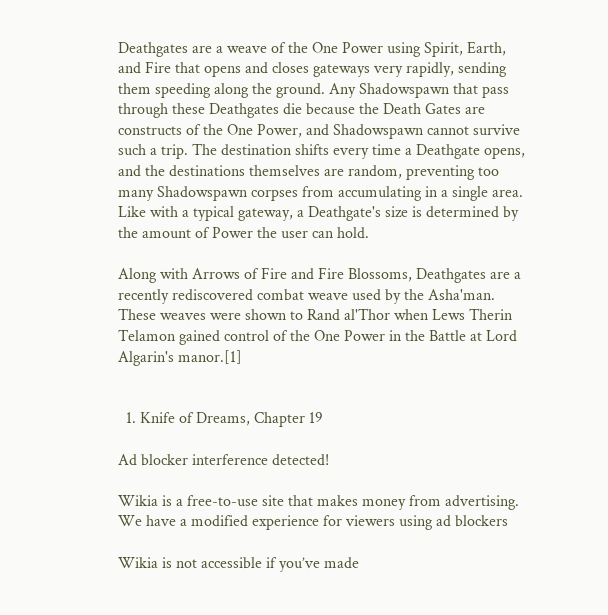Deathgates are a weave of the One Power using Spirit, Earth, and Fire that opens and closes gateways very rapidly, sending them speeding along the ground. Any Shadowspawn that pass through these Deathgates die because the Death Gates are constructs of the One Power, and Shadowspawn cannot survive such a trip. The destination shifts every time a Deathgate opens, and the destinations themselves are random, preventing too many Shadowspawn corpses from accumulating in a single area. Like with a typical gateway, a Deathgate's size is determined by the amount of Power the user can hold.

Along with Arrows of Fire and Fire Blossoms, Deathgates are a recently rediscovered combat weave used by the Asha'man. These weaves were shown to Rand al'Thor when Lews Therin Telamon gained control of the One Power in the Battle at Lord Algarin's manor.[1]


  1. Knife of Dreams, Chapter 19

Ad blocker interference detected!

Wikia is a free-to-use site that makes money from advertising. We have a modified experience for viewers using ad blockers

Wikia is not accessible if you’ve made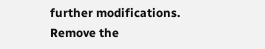further modifications. Remove the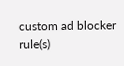custom ad blocker rule(s)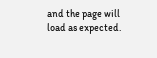and the page will load as expected.